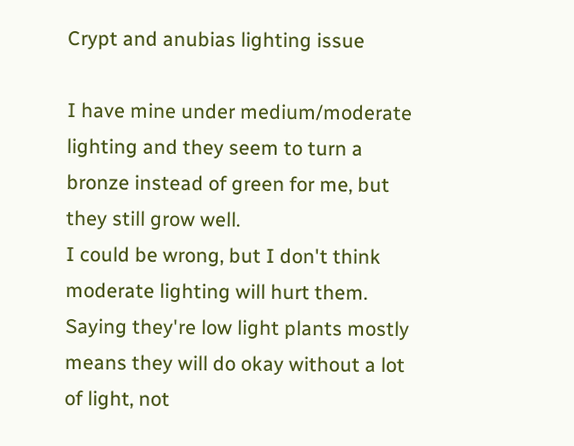Crypt and anubias lighting issue

I have mine under medium/moderate lighting and they seem to turn a bronze instead of green for me, but they still grow well.
I could be wrong, but I don't think moderate lighting will hurt them. Saying they're low light plants mostly means they will do okay without a lot of light, not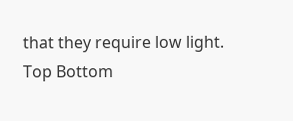that they require low light.
Top Bottom